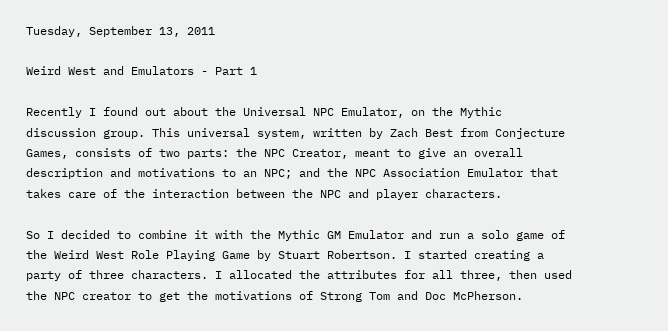Tuesday, September 13, 2011

Weird West and Emulators - Part 1

Recently I found out about the Universal NPC Emulator, on the Mythic discussion group. This universal system, written by Zach Best from Conjecture Games, consists of two parts: the NPC Creator, meant to give an overall description and motivations to an NPC; and the NPC Association Emulator that takes care of the interaction between the NPC and player characters.

So I decided to combine it with the Mythic GM Emulator and run a solo game of the Weird West Role Playing Game by Stuart Robertson. I started creating a party of three characters. I allocated the attributes for all three, then used the NPC creator to get the motivations of Strong Tom and Doc McPherson.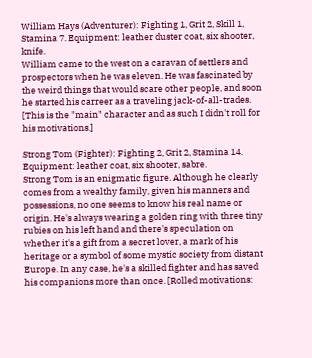William Hays (Adventurer): Fighting 1, Grit 2, Skill 1, Stamina 7. Equipment: leather duster coat, six shooter, knife.
William came to the west on a caravan of settlers and prospectors when he was eleven. He was fascinated by the weird things that would scare other people, and soon he started his carreer as a traveling jack-of-all-trades. [This is the "main" character and as such I didn't roll for his motivations.]

Strong Tom (Fighter): Fighting 2, Grit 2, Stamina 14. Equipment: leather coat, six shooter, sabre.
Strong Tom is an enigmatic figure. Although he clearly comes from a wealthy family, given his manners and possessions, no one seems to know his real name or origin. He's always wearing a golden ring with three tiny rubies on his left hand and there's speculation on whether it's a gift from a secret lover, a mark of his heritage or a symbol of some mystic society from distant Europe. In any case, he's a skilled fighter and has saved his companions more than once. [Rolled motivations: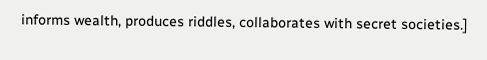informs wealth, produces riddles, collaborates with secret societies.]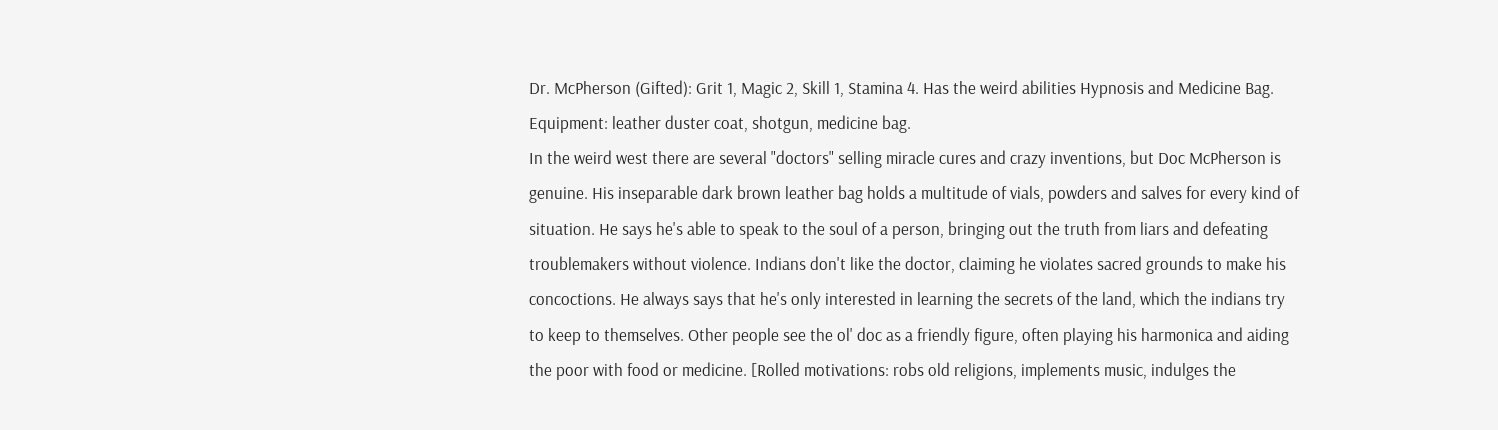Dr. McPherson (Gifted): Grit 1, Magic 2, Skill 1, Stamina 4. Has the weird abilities Hypnosis and Medicine Bag. Equipment: leather duster coat, shotgun, medicine bag.
In the weird west there are several "doctors" selling miracle cures and crazy inventions, but Doc McPherson is genuine. His inseparable dark brown leather bag holds a multitude of vials, powders and salves for every kind of situation. He says he's able to speak to the soul of a person, bringing out the truth from liars and defeating troublemakers without violence. Indians don't like the doctor, claiming he violates sacred grounds to make his concoctions. He always says that he's only interested in learning the secrets of the land, which the indians try to keep to themselves. Other people see the ol' doc as a friendly figure, often playing his harmonica and aiding the poor with food or medicine. [Rolled motivations: robs old religions, implements music, indulges the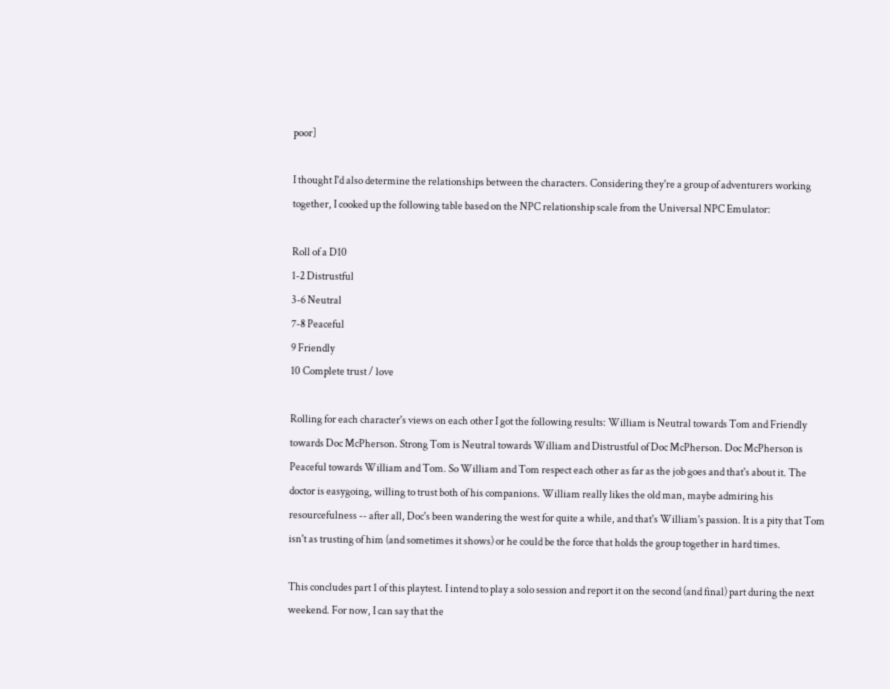poor]

I thought I'd also determine the relationships between the characters. Considering they're a group of adventurers working together, I cooked up the following table based on the NPC relationship scale from the Universal NPC Emulator:

Roll of a D10
1-2 Distrustful
3-6 Neutral
7-8 Peaceful
9 Friendly
10 Complete trust / love

Rolling for each character's views on each other I got the following results: William is Neutral towards Tom and Friendly towards Doc McPherson. Strong Tom is Neutral towards William and Distrustful of Doc McPherson. Doc McPherson is Peaceful towards William and Tom. So William and Tom respect each other as far as the job goes and that's about it. The doctor is easygoing, willing to trust both of his companions. William really likes the old man, maybe admiring his resourcefulness -- after all, Doc's been wandering the west for quite a while, and that's William's passion. It is a pity that Tom isn't as trusting of him (and sometimes it shows) or he could be the force that holds the group together in hard times.

This concludes part 1 of this playtest. I intend to play a solo session and report it on the second (and final) part during the next weekend. For now, I can say that the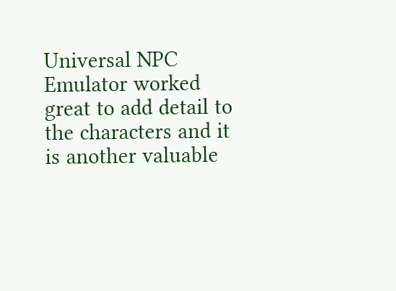Universal NPC Emulator worked great to add detail to the characters and it is another valuable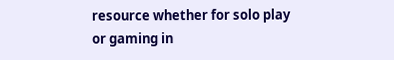resource whether for solo play or gaming in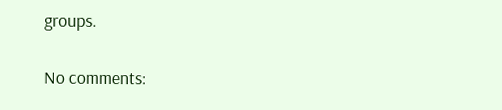groups.

No comments: